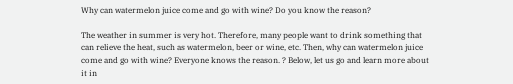Why can watermelon juice come and go with wine? Do you know the reason?

The weather in summer is very hot. Therefore, many people want to drink something that can relieve the heat, such as watermelon, beer or wine, etc. Then, why can watermelon juice come and go with wine? Everyone knows the reason. ? Below, let us go and learn more about it in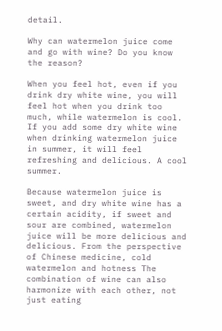detail.

Why can watermelon juice come and go with wine? Do you know the reason?

When you feel hot, even if you drink dry white wine, you will feel hot when you drink too much, while watermelon is cool. If you add some dry white wine when drinking watermelon juice in summer, it will feel refreshing and delicious. A cool summer.

Because watermelon juice is sweet, and dry white wine has a certain acidity, if sweet and sour are combined, watermelon juice will be more delicious and delicious. From the perspective of Chinese medicine, cold watermelon and hotness The combination of wine can also harmonize with each other, not just eating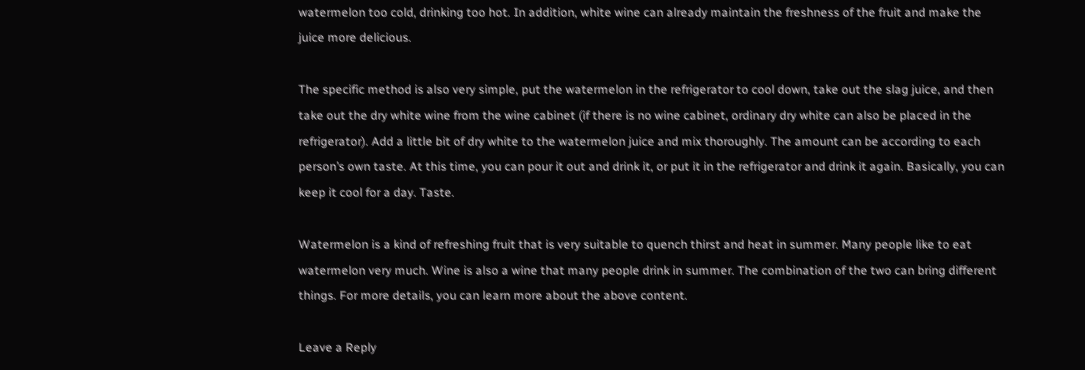watermelon too cold, drinking too hot. In addition, white wine can already maintain the freshness of the fruit and make the juice more delicious.

The specific method is also very simple, put the watermelon in the refrigerator to cool down, take out the slag juice, and then take out the dry white wine from the wine cabinet (if there is no wine cabinet, ordinary dry white can also be placed in the refrigerator). Add a little bit of dry white to the watermelon juice and mix thoroughly. The amount can be according to each person’s own taste. At this time, you can pour it out and drink it, or put it in the refrigerator and drink it again. Basically, you can keep it cool for a day. Taste.

Watermelon is a kind of refreshing fruit that is very suitable to quench thirst and heat in summer. Many people like to eat watermelon very much. Wine is also a wine that many people drink in summer. The combination of the two can bring different things. For more details, you can learn more about the above content.

Leave a Reply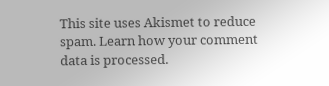This site uses Akismet to reduce spam. Learn how your comment data is processed.